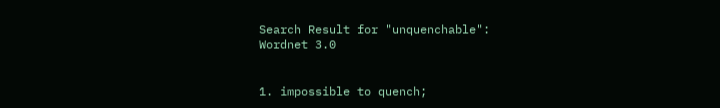Search Result for "unquenchable":
Wordnet 3.0


1. impossible to quench;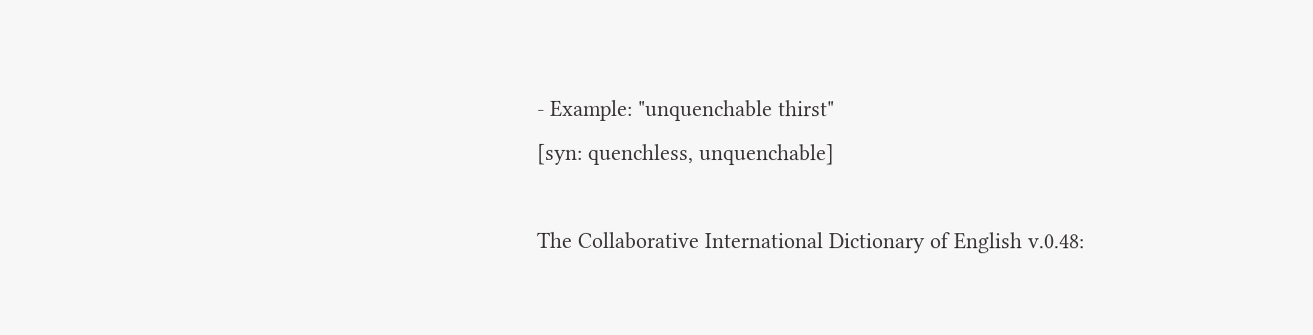- Example: "unquenchable thirst"
[syn: quenchless, unquenchable]

The Collaborative International Dictionary of English v.0.48: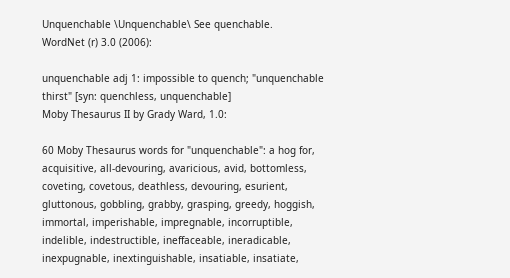Unquenchable \Unquenchable\ See quenchable.
WordNet (r) 3.0 (2006):

unquenchable adj 1: impossible to quench; "unquenchable thirst" [syn: quenchless, unquenchable]
Moby Thesaurus II by Grady Ward, 1.0:

60 Moby Thesaurus words for "unquenchable": a hog for, acquisitive, all-devouring, avaricious, avid, bottomless, coveting, covetous, deathless, devouring, esurient, gluttonous, gobbling, grabby, grasping, greedy, hoggish, immortal, imperishable, impregnable, incorruptible, indelible, indestructible, ineffaceable, ineradicable, inexpugnable, inextinguishable, insatiable, insatiate,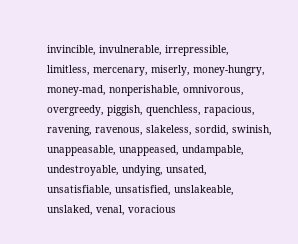invincible, invulnerable, irrepressible, limitless, mercenary, miserly, money-hungry, money-mad, nonperishable, omnivorous, overgreedy, piggish, quenchless, rapacious, ravening, ravenous, slakeless, sordid, swinish, unappeasable, unappeased, undampable, undestroyable, undying, unsated, unsatisfiable, unsatisfied, unslakeable, unslaked, venal, voracious